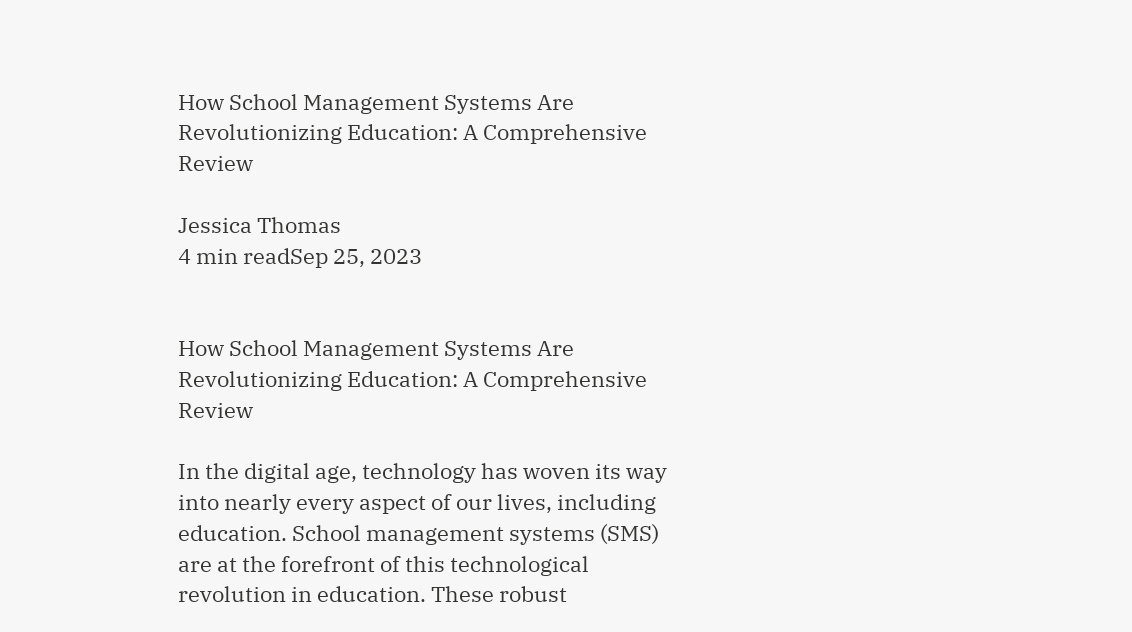How School Management Systems Are Revolutionizing Education: A Comprehensive Review

Jessica Thomas
4 min readSep 25, 2023


How School Management Systems Are Revolutionizing Education: A Comprehensive Review

In the digital age, technology has woven its way into nearly every aspect of our lives, including education. School management systems (SMS) are at the forefront of this technological revolution in education. These robust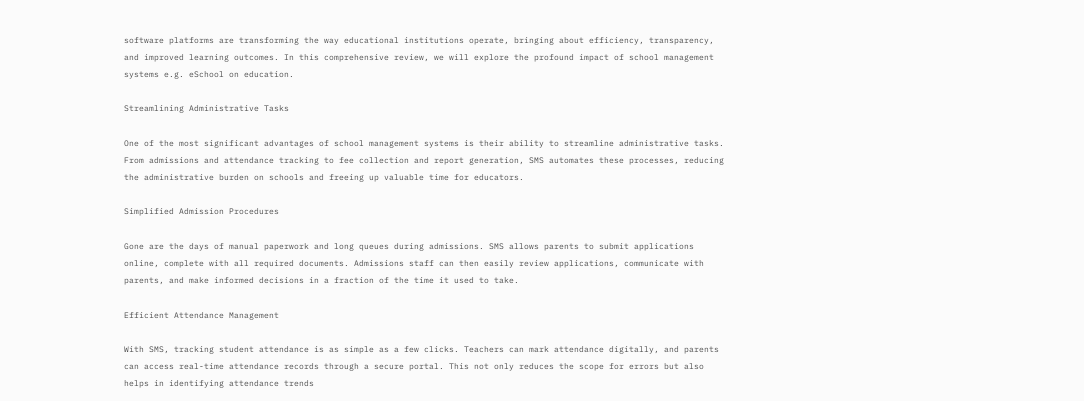software platforms are transforming the way educational institutions operate, bringing about efficiency, transparency, and improved learning outcomes. In this comprehensive review, we will explore the profound impact of school management systems e.g. eSchool on education.

Streamlining Administrative Tasks

One of the most significant advantages of school management systems is their ability to streamline administrative tasks. From admissions and attendance tracking to fee collection and report generation, SMS automates these processes, reducing the administrative burden on schools and freeing up valuable time for educators.

Simplified Admission Procedures

Gone are the days of manual paperwork and long queues during admissions. SMS allows parents to submit applications online, complete with all required documents. Admissions staff can then easily review applications, communicate with parents, and make informed decisions in a fraction of the time it used to take.

Efficient Attendance Management

With SMS, tracking student attendance is as simple as a few clicks. Teachers can mark attendance digitally, and parents can access real-time attendance records through a secure portal. This not only reduces the scope for errors but also helps in identifying attendance trends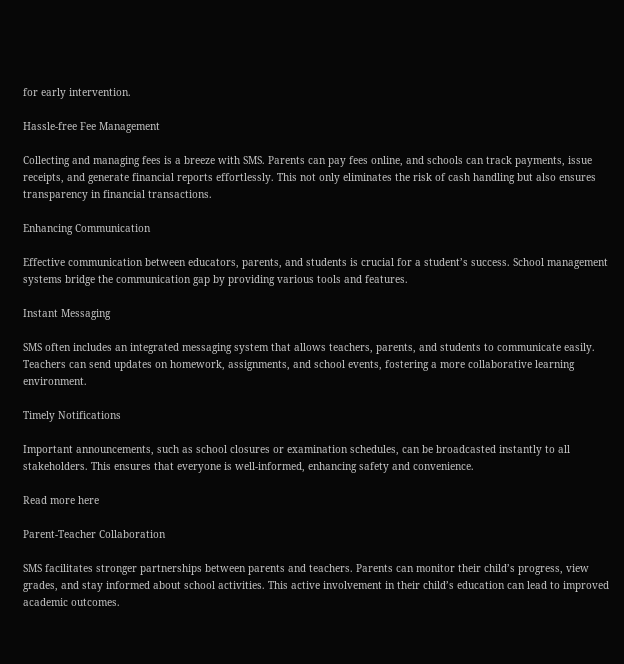for early intervention.

Hassle-free Fee Management

Collecting and managing fees is a breeze with SMS. Parents can pay fees online, and schools can track payments, issue receipts, and generate financial reports effortlessly. This not only eliminates the risk of cash handling but also ensures transparency in financial transactions.

Enhancing Communication

Effective communication between educators, parents, and students is crucial for a student’s success. School management systems bridge the communication gap by providing various tools and features.

Instant Messaging

SMS often includes an integrated messaging system that allows teachers, parents, and students to communicate easily. Teachers can send updates on homework, assignments, and school events, fostering a more collaborative learning environment.

Timely Notifications

Important announcements, such as school closures or examination schedules, can be broadcasted instantly to all stakeholders. This ensures that everyone is well-informed, enhancing safety and convenience.

Read more here

Parent-Teacher Collaboration

SMS facilitates stronger partnerships between parents and teachers. Parents can monitor their child’s progress, view grades, and stay informed about school activities. This active involvement in their child’s education can lead to improved academic outcomes.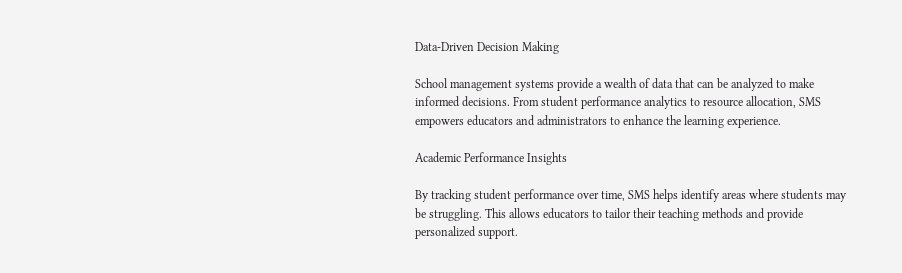Data-Driven Decision Making

School management systems provide a wealth of data that can be analyzed to make informed decisions. From student performance analytics to resource allocation, SMS empowers educators and administrators to enhance the learning experience.

Academic Performance Insights

By tracking student performance over time, SMS helps identify areas where students may be struggling. This allows educators to tailor their teaching methods and provide personalized support.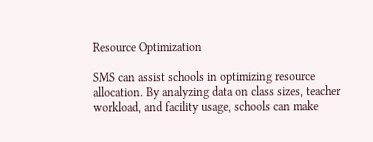Resource Optimization

SMS can assist schools in optimizing resource allocation. By analyzing data on class sizes, teacher workload, and facility usage, schools can make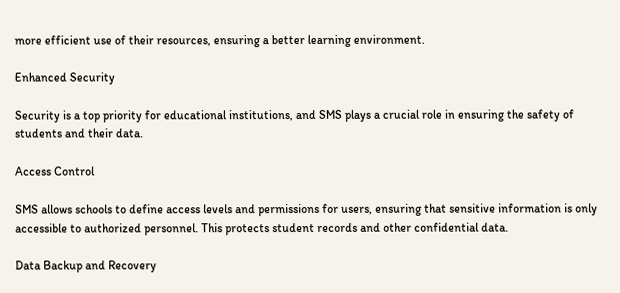more efficient use of their resources, ensuring a better learning environment.

Enhanced Security

Security is a top priority for educational institutions, and SMS plays a crucial role in ensuring the safety of students and their data.

Access Control

SMS allows schools to define access levels and permissions for users, ensuring that sensitive information is only accessible to authorized personnel. This protects student records and other confidential data.

Data Backup and Recovery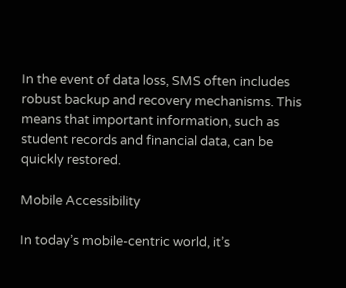In the event of data loss, SMS often includes robust backup and recovery mechanisms. This means that important information, such as student records and financial data, can be quickly restored.

Mobile Accessibility

In today’s mobile-centric world, it’s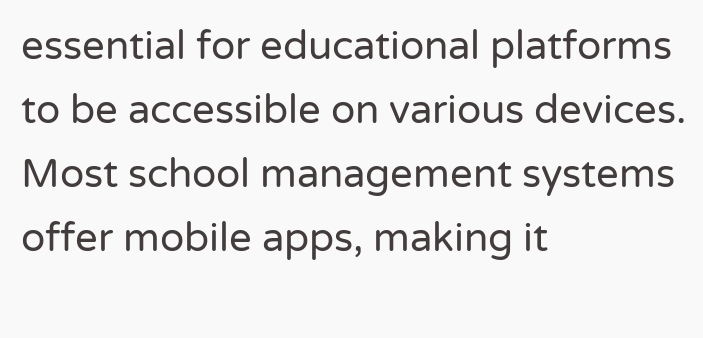essential for educational platforms to be accessible on various devices. Most school management systems offer mobile apps, making it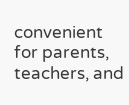convenient for parents, teachers, and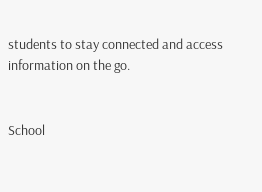students to stay connected and access information on the go.


School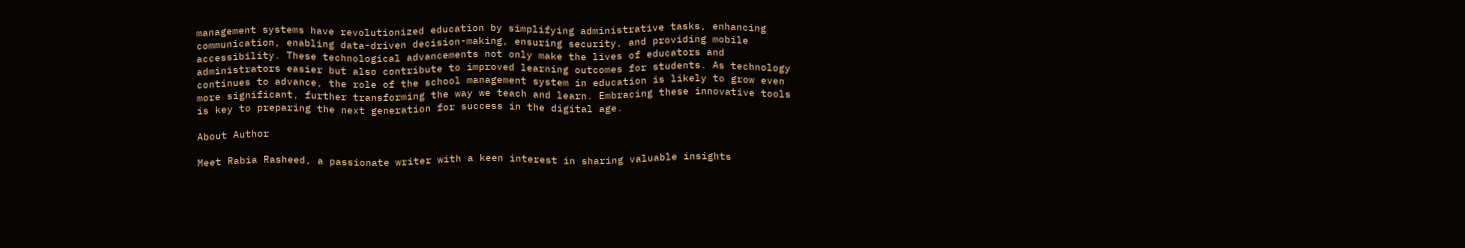management systems have revolutionized education by simplifying administrative tasks, enhancing communication, enabling data-driven decision-making, ensuring security, and providing mobile accessibility. These technological advancements not only make the lives of educators and administrators easier but also contribute to improved learning outcomes for students. As technology continues to advance, the role of the school management system in education is likely to grow even more significant, further transforming the way we teach and learn. Embracing these innovative tools is key to preparing the next generation for success in the digital age.

About Author

Meet Rabia Rasheed, a passionate writer with a keen interest in sharing valuable insights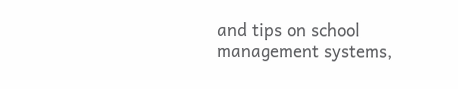and tips on school management systems,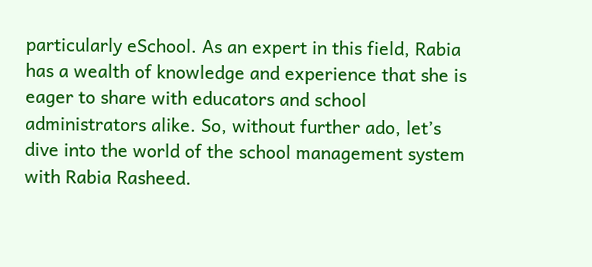particularly eSchool. As an expert in this field, Rabia has a wealth of knowledge and experience that she is eager to share with educators and school administrators alike. So, without further ado, let’s dive into the world of the school management system with Rabia Rasheed.